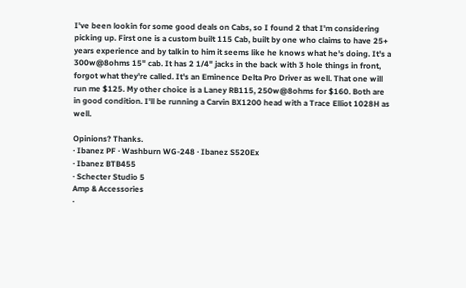I've been lookin for some good deals on Cabs, so I found 2 that I'm considering picking up. First one is a custom built 115 Cab, built by one who claims to have 25+ years experience and by talkin to him it seems like he knows what he's doing. It's a 300w@8ohms 15" cab. It has 2 1/4" jacks in the back with 3 hole things in front, forgot what they're called. It's an Eminence Delta Pro Driver as well. That one will run me $125. My other choice is a Laney RB115, 250w@8ohms for $160. Both are in good condition. I'll be running a Carvin BX1200 head with a Trace Elliot 1028H as well.

Opinions? Thanks.
· Ibanez PF · Washburn WG-248 · Ibanez S520Ex
· Ibanez BTB455
· Schecter Studio 5
Amp & Accessories
·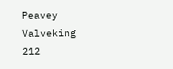Peavey Valveking 212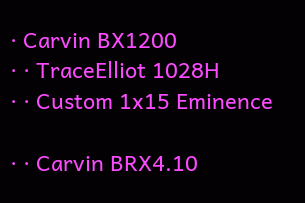· Carvin BX1200
· · TraceElliot 1028H
· · Custom 1x15 Eminence

· · Carvin BRX4.10